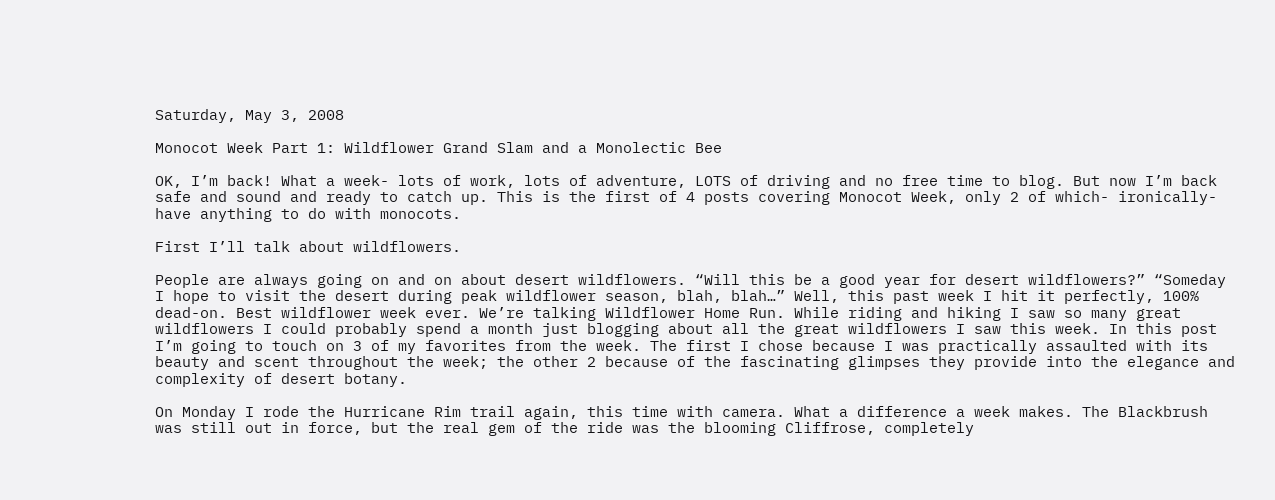Saturday, May 3, 2008

Monocot Week Part 1: Wildflower Grand Slam and a Monolectic Bee

OK, I’m back! What a week- lots of work, lots of adventure, LOTS of driving and no free time to blog. But now I’m back safe and sound and ready to catch up. This is the first of 4 posts covering Monocot Week, only 2 of which- ironically- have anything to do with monocots.

First I’ll talk about wildflowers.

People are always going on and on about desert wildflowers. “Will this be a good year for desert wildflowers?” “Someday I hope to visit the desert during peak wildflower season, blah, blah…” Well, this past week I hit it perfectly, 100% dead-on. Best wildflower week ever. We’re talking Wildflower Home Run. While riding and hiking I saw so many great wildflowers I could probably spend a month just blogging about all the great wildflowers I saw this week. In this post I’m going to touch on 3 of my favorites from the week. The first I chose because I was practically assaulted with its beauty and scent throughout the week; the other 2 because of the fascinating glimpses they provide into the elegance and complexity of desert botany.

On Monday I rode the Hurricane Rim trail again, this time with camera. What a difference a week makes. The Blackbrush was still out in force, but the real gem of the ride was the blooming Cliffrose, completely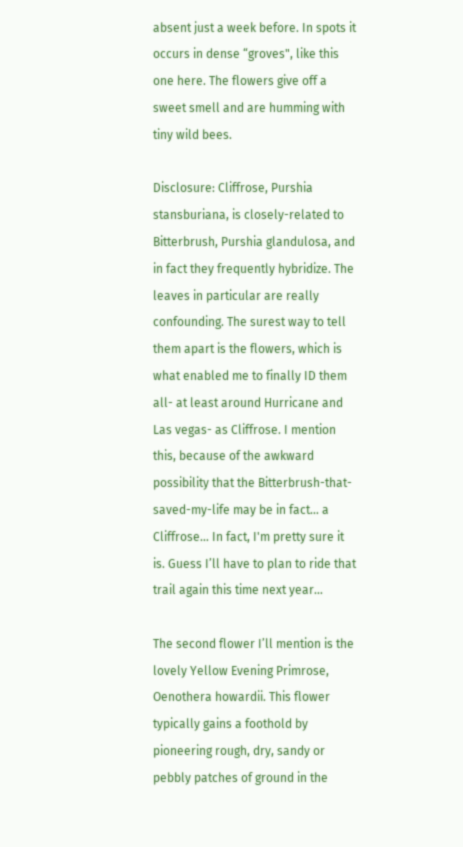absent just a week before. In spots it occurs in dense “groves", like this one here. The flowers give off a sweet smell and are humming with tiny wild bees.

Disclosure: Cliffrose, Purshia stansburiana, is closely-related to Bitterbrush, Purshia glandulosa, and in fact they frequently hybridize. The leaves in particular are really confounding. The surest way to tell them apart is the flowers, which is what enabled me to finally ID them all- at least around Hurricane and Las vegas- as Cliffrose. I mention this, because of the awkward possibility that the Bitterbrush-that-saved-my-life may be in fact… a Cliffrose… In fact, I'm pretty sure it is. Guess I’ll have to plan to ride that trail again this time next year…

The second flower I’ll mention is the lovely Yellow Evening Primrose, Oenothera howardii. This flower typically gains a foothold by pioneering rough, dry, sandy or pebbly patches of ground in the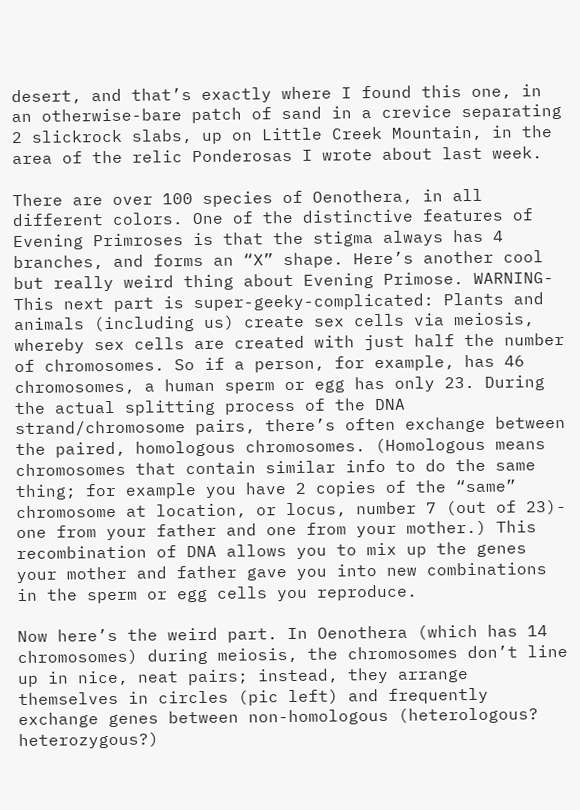desert, and that’s exactly where I found this one, in an otherwise-bare patch of sand in a crevice separating 2 slickrock slabs, up on Little Creek Mountain, in the area of the relic Ponderosas I wrote about last week.

There are over 100 species of Oenothera, in all different colors. One of the distinctive features of Evening Primroses is that the stigma always has 4 branches, and forms an “X” shape. Here’s another cool but really weird thing about Evening Primose. WARNING- This next part is super-geeky-complicated: Plants and animals (including us) create sex cells via meiosis, whereby sex cells are created with just half the number of chromosomes. So if a person, for example, has 46 chromosomes, a human sperm or egg has only 23. During the actual splitting process of the DNA strand/chromosome pairs, there’s often exchange between the paired, homologous chromosomes. (Homologous means chromosomes that contain similar info to do the same thing; for example you have 2 copies of the “same” chromosome at location, or locus, number 7 (out of 23)- one from your father and one from your mother.) This recombination of DNA allows you to mix up the genes your mother and father gave you into new combinations in the sperm or egg cells you reproduce.

Now here’s the weird part. In Oenothera (which has 14 chromosomes) during meiosis, the chromosomes don’t line up in nice, neat pairs; instead, they arrange themselves in circles (pic left) and frequently exchange genes between non-homologous (heterologous? heterozygous?)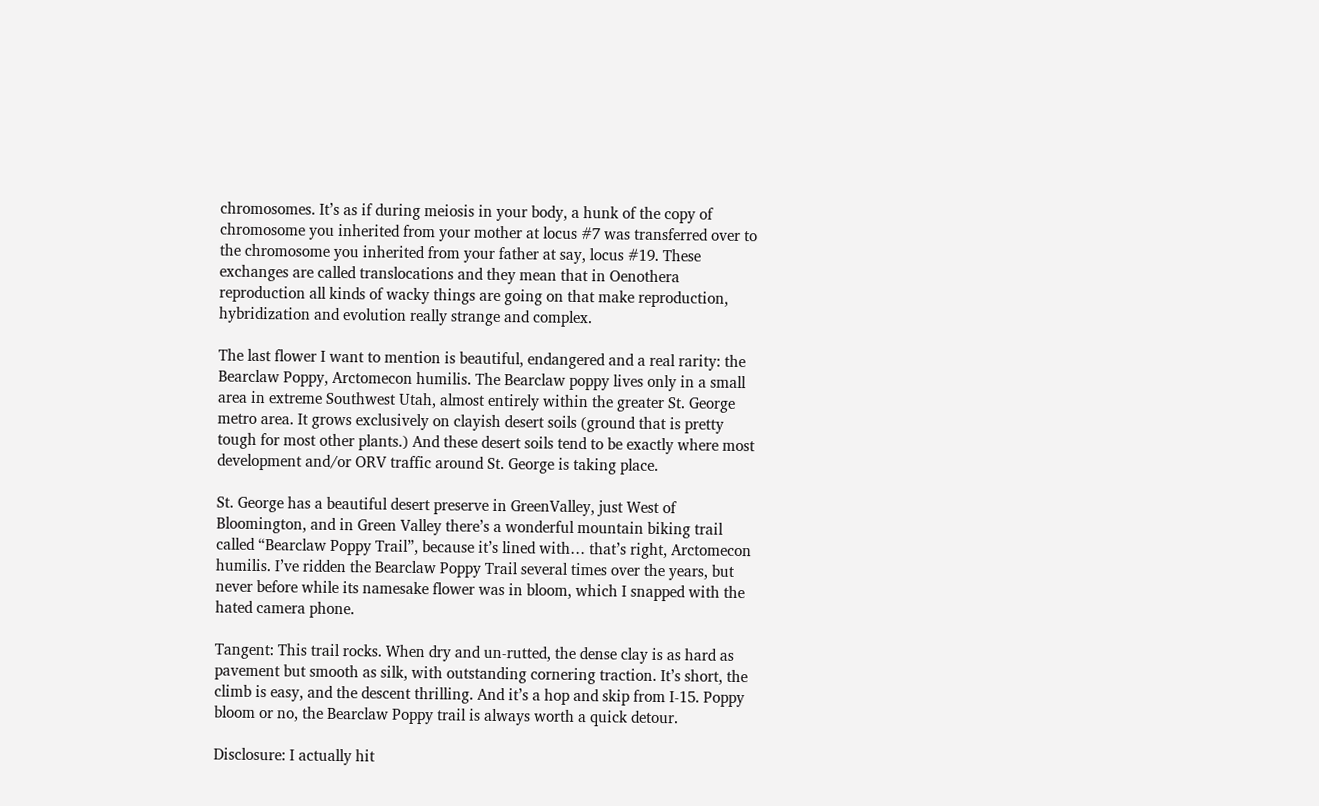chromosomes. It’s as if during meiosis in your body, a hunk of the copy of chromosome you inherited from your mother at locus #7 was transferred over to the chromosome you inherited from your father at say, locus #19. These exchanges are called translocations and they mean that in Oenothera reproduction all kinds of wacky things are going on that make reproduction, hybridization and evolution really strange and complex.

The last flower I want to mention is beautiful, endangered and a real rarity: the Bearclaw Poppy, Arctomecon humilis. The Bearclaw poppy lives only in a small area in extreme Southwest Utah, almost entirely within the greater St. George metro area. It grows exclusively on clayish desert soils (ground that is pretty tough for most other plants.) And these desert soils tend to be exactly where most development and/or ORV traffic around St. George is taking place.

St. George has a beautiful desert preserve in GreenValley, just West of Bloomington, and in Green Valley there’s a wonderful mountain biking trail called “Bearclaw Poppy Trail”, because it’s lined with… that’s right, Arctomecon humilis. I’ve ridden the Bearclaw Poppy Trail several times over the years, but never before while its namesake flower was in bloom, which I snapped with the hated camera phone.

Tangent: This trail rocks. When dry and un-rutted, the dense clay is as hard as pavement but smooth as silk, with outstanding cornering traction. It’s short, the climb is easy, and the descent thrilling. And it’s a hop and skip from I-15. Poppy bloom or no, the Bearclaw Poppy trail is always worth a quick detour.

Disclosure: I actually hit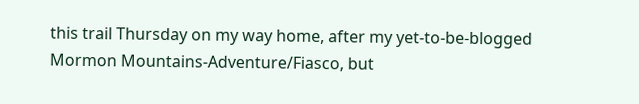this trail Thursday on my way home, after my yet-to-be-blogged Mormon Mountains-Adventure/Fiasco, but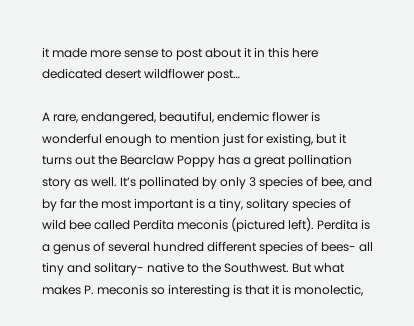it made more sense to post about it in this here dedicated desert wildflower post…

A rare, endangered, beautiful, endemic flower is wonderful enough to mention just for existing, but it turns out the Bearclaw Poppy has a great pollination story as well. It’s pollinated by only 3 species of bee, and by far the most important is a tiny, solitary species of wild bee called Perdita meconis (pictured left). Perdita is a genus of several hundred different species of bees- all tiny and solitary- native to the Southwest. But what makes P. meconis so interesting is that it is monolectic,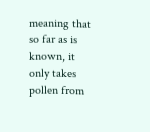meaning that so far as is known, it only takes pollen from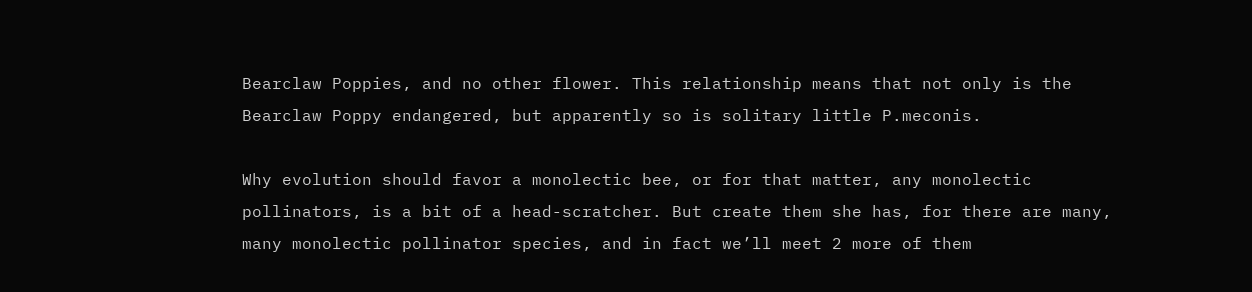Bearclaw Poppies, and no other flower. This relationship means that not only is the Bearclaw Poppy endangered, but apparently so is solitary little P.meconis.

Why evolution should favor a monolectic bee, or for that matter, any monolectic pollinators, is a bit of a head-scratcher. But create them she has, for there are many, many monolectic pollinator species, and in fact we’ll meet 2 more of them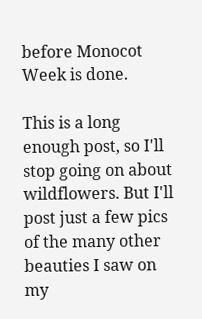before Monocot Week is done.

This is a long enough post, so I'll stop going on about wildflowers. But I'll post just a few pics of the many other beauties I saw on my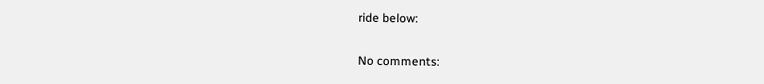ride below:

No comments: